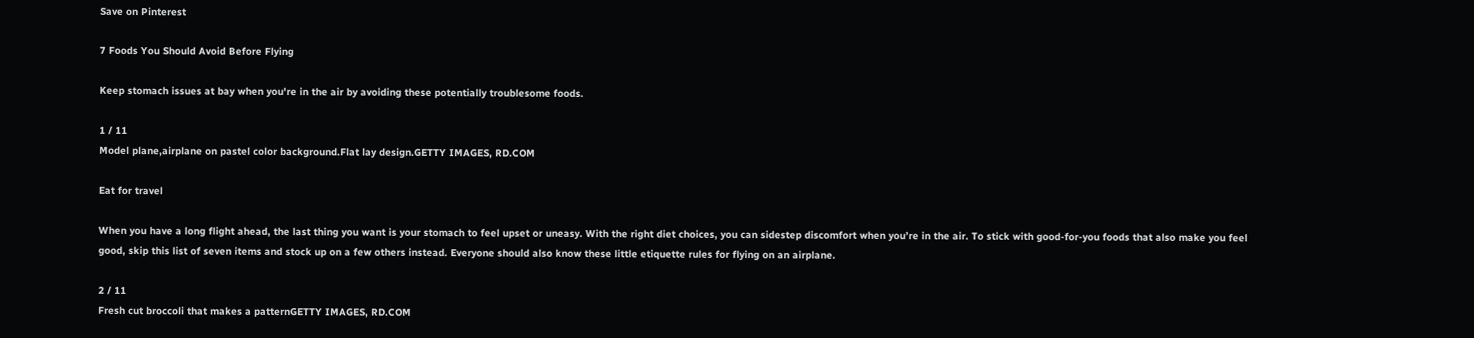Save on Pinterest

7 Foods You Should Avoid Before Flying

Keep stomach issues at bay when you're in the air by avoiding these potentially troublesome foods.

1 / 11
Model plane,airplane on pastel color background.Flat lay design.GETTY IMAGES, RD.COM

Eat for travel

When you have a long flight ahead, the last thing you want is your stomach to feel upset or uneasy. With the right diet choices, you can sidestep discomfort when you’re in the air. To stick with good-for-you foods that also make you feel good, skip this list of seven items and stock up on a few others instead. Everyone should also know these little etiquette rules for flying on an airplane.

2 / 11
Fresh cut broccoli that makes a patternGETTY IMAGES, RD.COM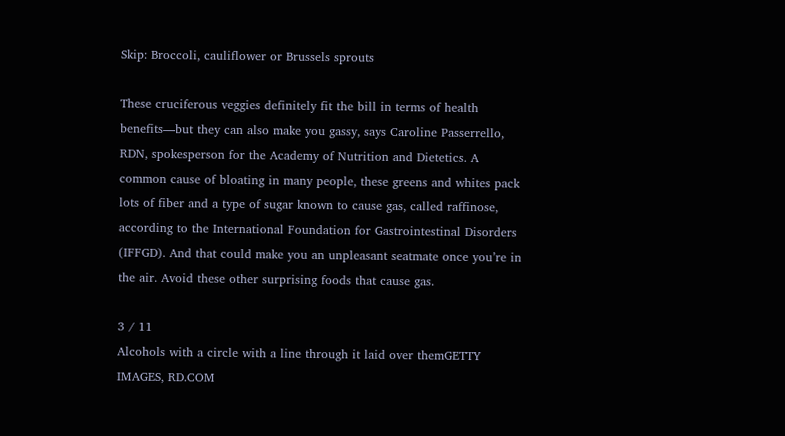Skip: Broccoli, cauliflower or Brussels sprouts

These cruciferous veggies definitely fit the bill in terms of health benefits—but they can also make you gassy, says Caroline Passerrello, RDN, spokesperson for the Academy of Nutrition and Dietetics. A common cause of bloating in many people, these greens and whites pack lots of fiber and a type of sugar known to cause gas, called raffinose, according to the International Foundation for Gastrointestinal Disorders (IFFGD). And that could make you an unpleasant seatmate once you’re in the air. Avoid these other surprising foods that cause gas.

3 / 11
Alcohols with a circle with a line through it laid over themGETTY IMAGES, RD.COM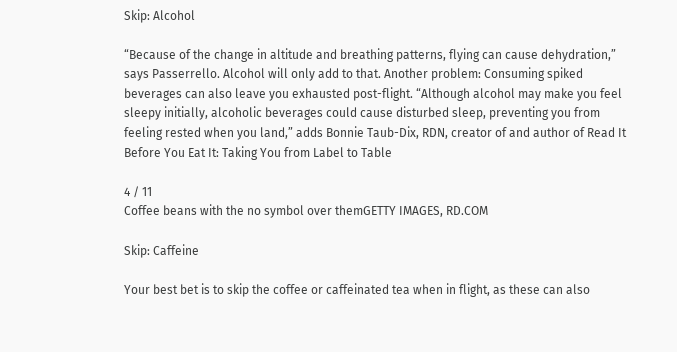Skip: Alcohol

“Because of the change in altitude and breathing patterns, flying can cause dehydration,” says Passerrello. Alcohol will only add to that. Another problem: Consuming spiked beverages can also leave you exhausted post-flight. “Although alcohol may make you feel sleepy initially, alcoholic beverages could cause disturbed sleep, preventing you from feeling rested when you land,” adds Bonnie Taub-Dix, RDN, creator of and author of Read It Before You Eat It: Taking You from Label to Table

4 / 11
Coffee beans with the no symbol over themGETTY IMAGES, RD.COM

Skip: Caffeine

Your best bet is to skip the coffee or caffeinated tea when in flight, as these can also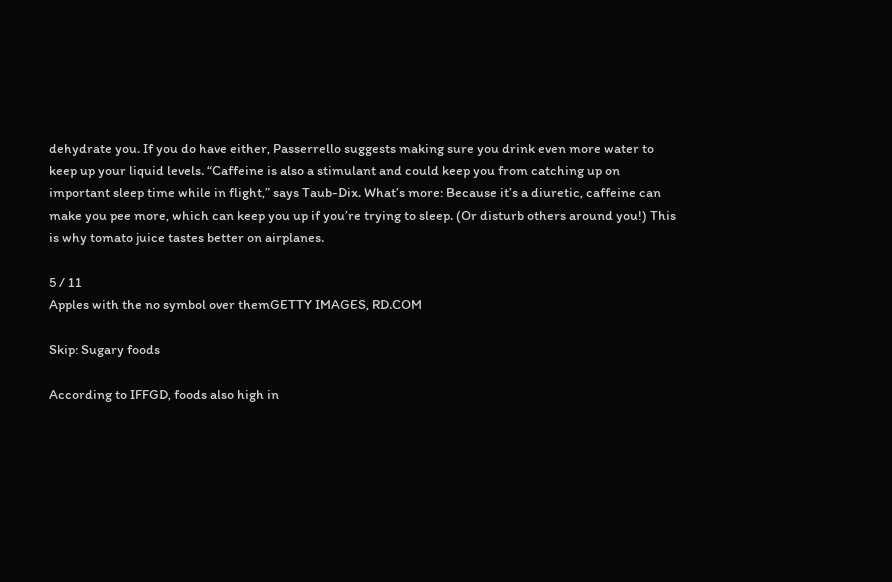dehydrate you. If you do have either, Passerrello suggests making sure you drink even more water to keep up your liquid levels. “Caffeine is also a stimulant and could keep you from catching up on important sleep time while in flight,” says Taub-Dix. What’s more: Because it’s a diuretic, caffeine can make you pee more, which can keep you up if you’re trying to sleep. (Or disturb others around you!) This is why tomato juice tastes better on airplanes.

5 / 11
Apples with the no symbol over themGETTY IMAGES, RD.COM

Skip: Sugary foods

According to IFFGD, foods also high in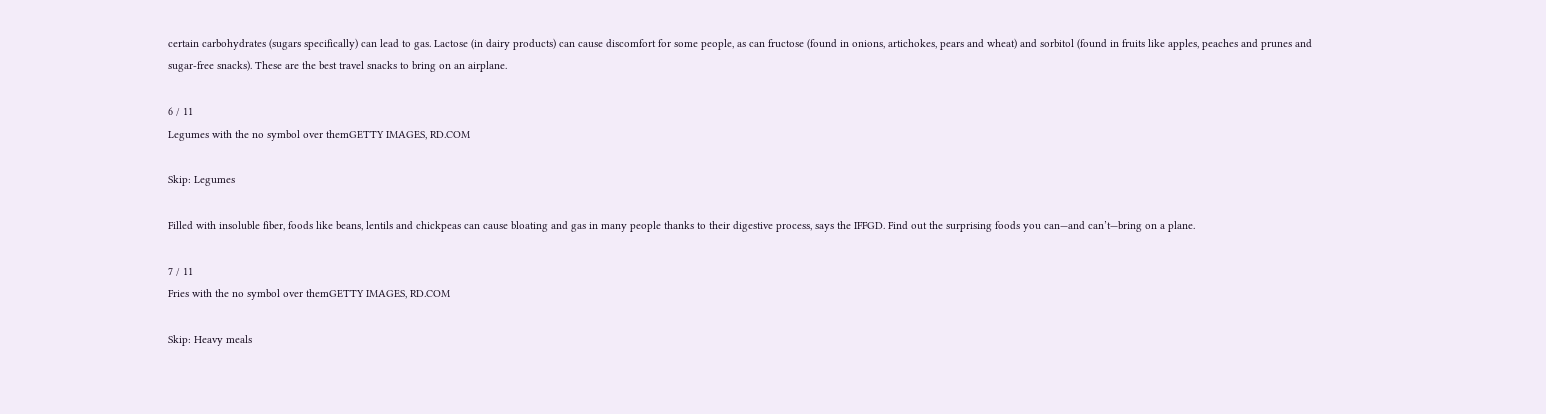certain carbohydrates (sugars specifically) can lead to gas. Lactose (in dairy products) can cause discomfort for some people, as can fructose (found in onions, artichokes, pears and wheat) and sorbitol (found in fruits like apples, peaches and prunes and sugar-free snacks). These are the best travel snacks to bring on an airplane.

6 / 11
Legumes with the no symbol over themGETTY IMAGES, RD.COM

Skip: Legumes

Filled with insoluble fiber, foods like beans, lentils and chickpeas can cause bloating and gas in many people thanks to their digestive process, says the IFFGD. Find out the surprising foods you can—and can’t—bring on a plane.

7 / 11
Fries with the no symbol over themGETTY IMAGES, RD.COM

Skip: Heavy meals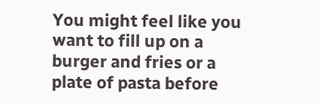You might feel like you want to fill up on a burger and fries or a plate of pasta before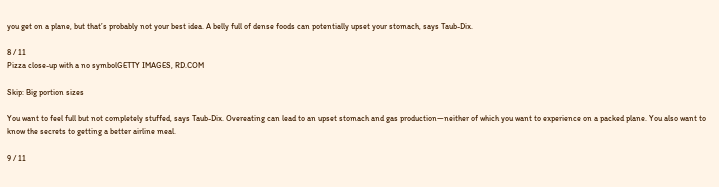you get on a plane, but that’s probably not your best idea. A belly full of dense foods can potentially upset your stomach, says Taub-Dix.

8 / 11
Pizza close-up with a no symbolGETTY IMAGES, RD.COM

Skip: Big portion sizes

You want to feel full but not completely stuffed, says Taub-Dix. Overeating can lead to an upset stomach and gas production—neither of which you want to experience on a packed plane. You also want to know the secrets to getting a better airline meal.

9 / 11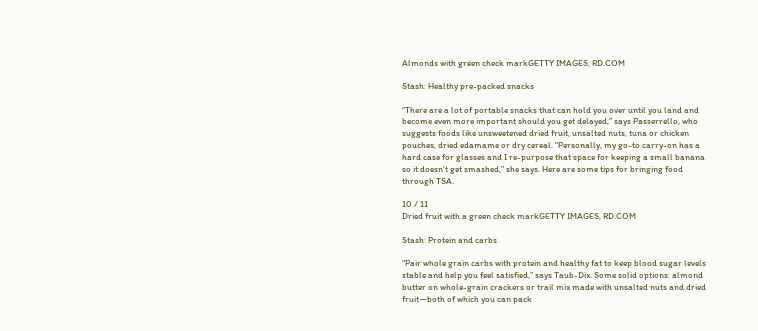Almonds with green check markGETTY IMAGES, RD.COM

Stash: Healthy pre-packed snacks

“There are a lot of portable snacks that can hold you over until you land and become even more important should you get delayed,” says Passerrello, who suggests foods like unsweetened dried fruit, unsalted nuts, tuna or chicken pouches, dried edamame or dry cereal. “Personally, my go-to carry-on has a hard case for glasses and I re-purpose that space for keeping a small banana so it doesn’t get smashed,” she says. Here are some tips for bringing food through TSA.

10 / 11
Dried fruit with a green check markGETTY IMAGES, RD.COM

Stash: Protein and carbs

“Pair whole grain carbs with protein and healthy fat to keep blood sugar levels stable and help you feel satisfied,” says Taub-Dix. Some solid options: almond butter on whole-grain crackers or trail mix made with unsalted nuts and dried fruit—both of which you can pack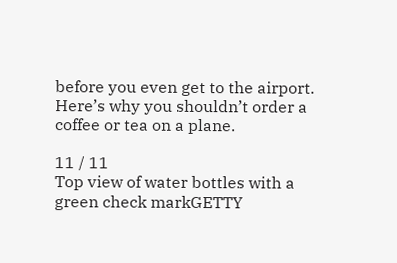before you even get to the airport. Here’s why you shouldn’t order a coffee or tea on a plane.

11 / 11
Top view of water bottles with a green check markGETTY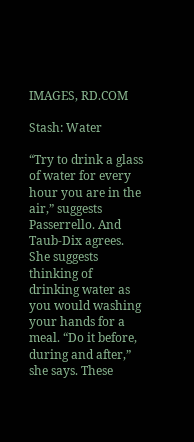IMAGES, RD.COM

Stash: Water

“Try to drink a glass of water for every hour you are in the air,” suggests Passerrello. And Taub-Dix agrees. She suggests thinking of drinking water as you would washing your hands for a meal. “Do it before, during and after,” she says. These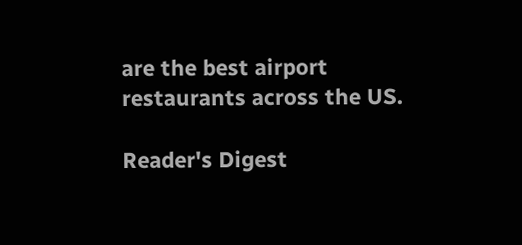are the best airport restaurants across the US.

Reader's Digest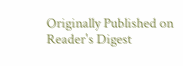Originally Published on Reader's Digest